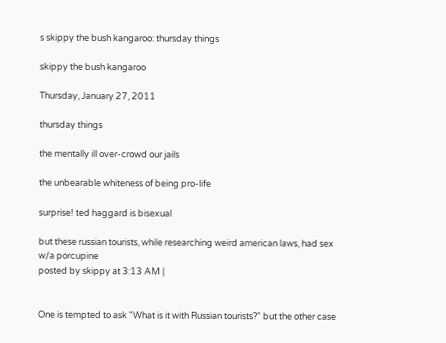s skippy the bush kangaroo: thursday things

skippy the bush kangaroo

Thursday, January 27, 2011

thursday things

the mentally ill over-crowd our jails

the unbearable whiteness of being pro-life

surprise! ted haggard is bisexual

but these russian tourists, while researching weird american laws, had sex w/a porcupine
posted by skippy at 3:13 AM |


One is tempted to ask "What is it with Russian tourists?" but the other case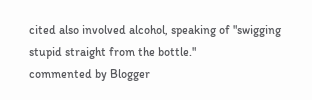cited also involved alcohol, speaking of "swigging stupid straight from the bottle."
commented by Blogger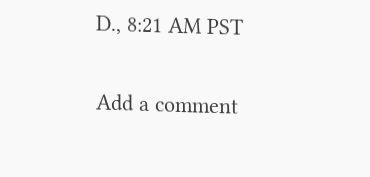D., 8:21 AM PST

Add a comment